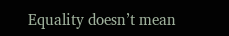Equality doesn’t mean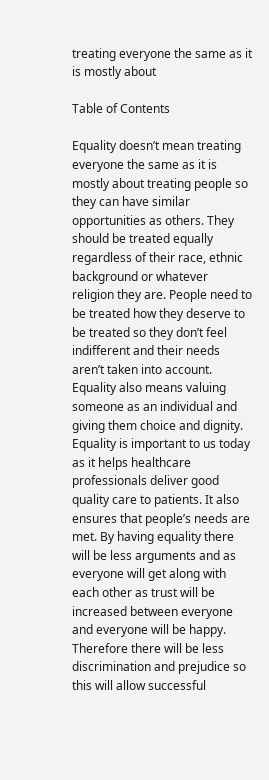treating everyone the same as it is mostly about

Table of Contents

Equality doesn’t mean treating everyone the same as it is mostly about treating people so they can have similar opportunities as others. They should be treated equally regardless of their race, ethnic background or whatever religion they are. People need to be treated how they deserve to be treated so they don’t feel indifferent and their needs aren’t taken into account. Equality also means valuing someone as an individual and giving them choice and dignity. Equality is important to us today as it helps healthcare professionals deliver good quality care to patients. It also ensures that people’s needs are met. By having equality there will be less arguments and as everyone will get along with each other as trust will be increased between everyone and everyone will be happy. Therefore there will be less discrimination and prejudice so this will allow successful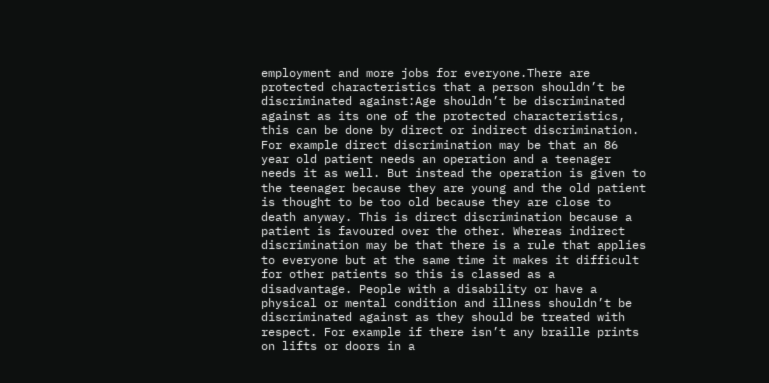employment and more jobs for everyone.There are protected characteristics that a person shouldn’t be discriminated against:Age shouldn’t be discriminated against as its one of the protected characteristics, this can be done by direct or indirect discrimination. For example direct discrimination may be that an 86 year old patient needs an operation and a teenager needs it as well. But instead the operation is given to the teenager because they are young and the old patient is thought to be too old because they are close to death anyway. This is direct discrimination because a patient is favoured over the other. Whereas indirect discrimination may be that there is a rule that applies to everyone but at the same time it makes it difficult for other patients so this is classed as a disadvantage. People with a disability or have a physical or mental condition and illness shouldn’t be discriminated against as they should be treated with respect. For example if there isn’t any braille prints on lifts or doors in a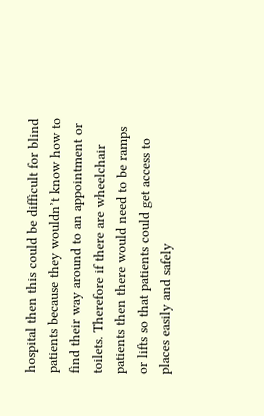hospital then this could be difficult for blind patients because they wouldn’t know how to find their way around to an appointment or toilets. Therefore if there are wheelchair patients then there would need to be ramps or lifts so that patients could get access to places easily and safely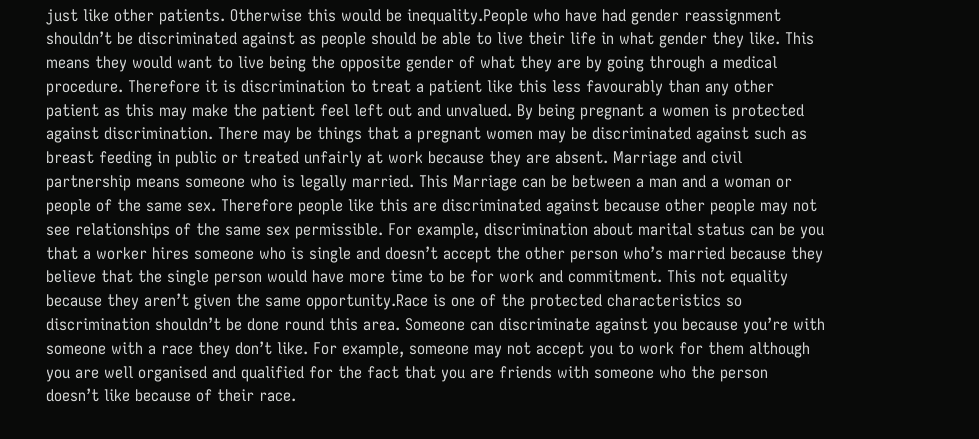just like other patients. Otherwise this would be inequality.People who have had gender reassignment shouldn’t be discriminated against as people should be able to live their life in what gender they like. This means they would want to live being the opposite gender of what they are by going through a medical procedure. Therefore it is discrimination to treat a patient like this less favourably than any other patient as this may make the patient feel left out and unvalued. By being pregnant a women is protected against discrimination. There may be things that a pregnant women may be discriminated against such as breast feeding in public or treated unfairly at work because they are absent. Marriage and civil partnership means someone who is legally married. This Marriage can be between a man and a woman or people of the same sex. Therefore people like this are discriminated against because other people may not see relationships of the same sex permissible. For example, discrimination about marital status can be you that a worker hires someone who is single and doesn’t accept the other person who’s married because they believe that the single person would have more time to be for work and commitment. This not equality because they aren’t given the same opportunity.Race is one of the protected characteristics so discrimination shouldn’t be done round this area. Someone can discriminate against you because you’re with someone with a race they don’t like. For example, someone may not accept you to work for them although you are well organised and qualified for the fact that you are friends with someone who the person doesn’t like because of their race.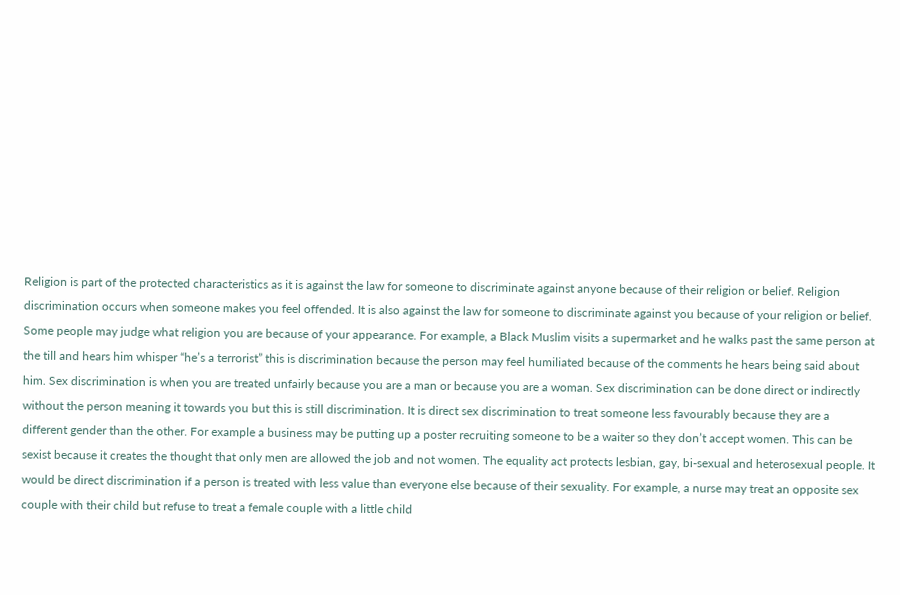Religion is part of the protected characteristics as it is against the law for someone to discriminate against anyone because of their religion or belief. Religion discrimination occurs when someone makes you feel offended. It is also against the law for someone to discriminate against you because of your religion or belief. Some people may judge what religion you are because of your appearance. For example, a Black Muslim visits a supermarket and he walks past the same person at the till and hears him whisper “he’s a terrorist” this is discrimination because the person may feel humiliated because of the comments he hears being said about him. Sex discrimination is when you are treated unfairly because you are a man or because you are a woman. Sex discrimination can be done direct or indirectly without the person meaning it towards you but this is still discrimination. It is direct sex discrimination to treat someone less favourably because they are a different gender than the other. For example a business may be putting up a poster recruiting someone to be a waiter so they don’t accept women. This can be sexist because it creates the thought that only men are allowed the job and not women. The equality act protects lesbian, gay, bi-sexual and heterosexual people. It would be direct discrimination if a person is treated with less value than everyone else because of their sexuality. For example, a nurse may treat an opposite sex couple with their child but refuse to treat a female couple with a little child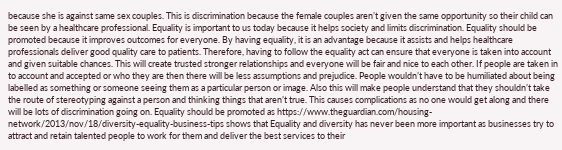because she is against same sex couples. This is discrimination because the female couples aren’t given the same opportunity so their child can be seen by a healthcare professional. Equality is important to us today because it helps society and limits discrimination. Equality should be promoted because it improves outcomes for everyone. By having equality, it is an advantage because it assists and helps healthcare professionals deliver good quality care to patients. Therefore, having to follow the equality act can ensure that everyone is taken into account and given suitable chances. This will create trusted stronger relationships and everyone will be fair and nice to each other. If people are taken in to account and accepted or who they are then there will be less assumptions and prejudice. People wouldn’t have to be humiliated about being labelled as something or someone seeing them as a particular person or image. Also this will make people understand that they shouldn’t take the route of stereotyping against a person and thinking things that aren’t true. This causes complications as no one would get along and there will be lots of discrimination going on. Equality should be promoted as https://www.theguardian.com/housing-network/2013/nov/18/diversity-equality-business-tips shows that Equality and diversity has never been more important as businesses try to attract and retain talented people to work for them and deliver the best services to their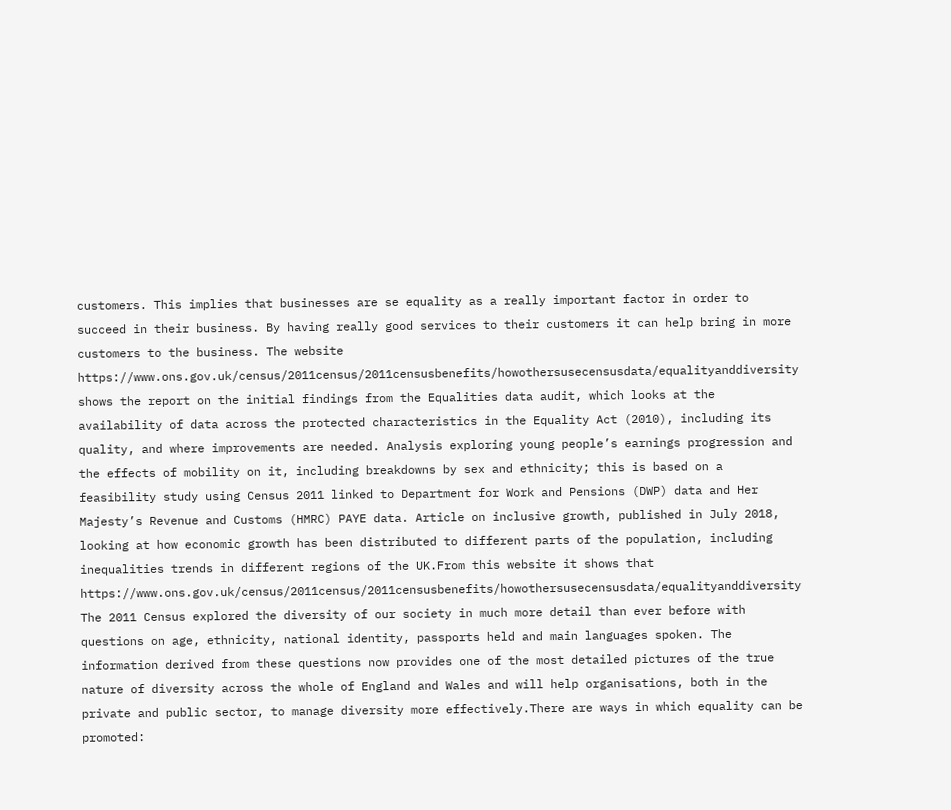customers. This implies that businesses are se equality as a really important factor in order to succeed in their business. By having really good services to their customers it can help bring in more customers to the business. The website https://www.ons.gov.uk/census/2011census/2011censusbenefits/howothersusecensusdata/equalityanddiversity shows the report on the initial findings from the Equalities data audit, which looks at the availability of data across the protected characteristics in the Equality Act (2010), including its quality, and where improvements are needed. Analysis exploring young people’s earnings progression and the effects of mobility on it, including breakdowns by sex and ethnicity; this is based on a feasibility study using Census 2011 linked to Department for Work and Pensions (DWP) data and Her Majesty’s Revenue and Customs (HMRC) PAYE data. Article on inclusive growth, published in July 2018, looking at how economic growth has been distributed to different parts of the population, including inequalities trends in different regions of the UK.From this website it shows that https://www.ons.gov.uk/census/2011census/2011censusbenefits/howothersusecensusdata/equalityanddiversity The 2011 Census explored the diversity of our society in much more detail than ever before with questions on age, ethnicity, national identity, passports held and main languages spoken. The information derived from these questions now provides one of the most detailed pictures of the true nature of diversity across the whole of England and Wales and will help organisations, both in the private and public sector, to manage diversity more effectively.There are ways in which equality can be promoted: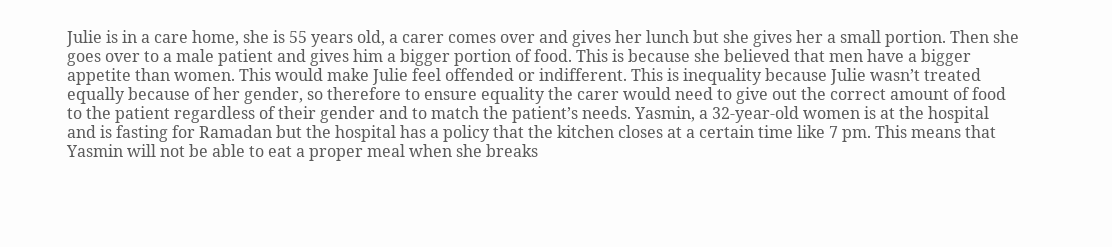Julie is in a care home, she is 55 years old, a carer comes over and gives her lunch but she gives her a small portion. Then she goes over to a male patient and gives him a bigger portion of food. This is because she believed that men have a bigger appetite than women. This would make Julie feel offended or indifferent. This is inequality because Julie wasn’t treated equally because of her gender, so therefore to ensure equality the carer would need to give out the correct amount of food to the patient regardless of their gender and to match the patient’s needs. Yasmin, a 32-year-old women is at the hospital and is fasting for Ramadan but the hospital has a policy that the kitchen closes at a certain time like 7 pm. This means that Yasmin will not be able to eat a proper meal when she breaks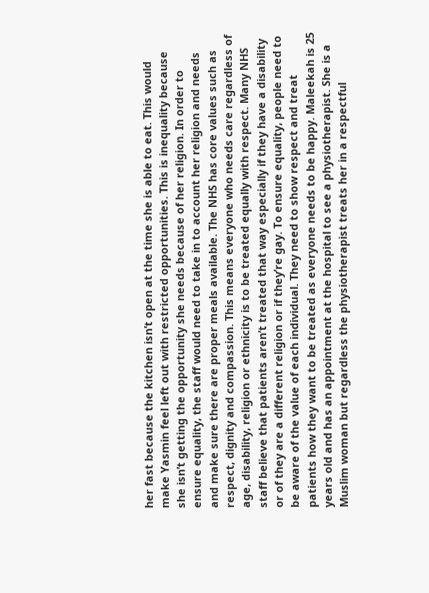her fast because the kitchen isn’t open at the time she is able to eat. This would make Yasmin feel left out with restricted opportunities. This is inequality because she isn’t getting the opportunity she needs because of her religion. In order to ensure equality, the staff would need to take in to account her religion and needs and make sure there are proper meals available. The NHS has core values such as respect, dignity and compassion. This means everyone who needs care regardless of age, disability, religion or ethnicity is to be treated equally with respect. Many NHS staff believe that patients aren’t treated that way especially if they have a disability or of they are a different religion or if they’re gay. To ensure equality, people need to be aware of the value of each individual. They need to show respect and treat patients how they want to be treated as everyone needs to be happy. Maleekah is 25 years old and has an appointment at the hospital to see a physiotherapist. She is a Muslim woman but regardless the physiotherapist treats her in a respectful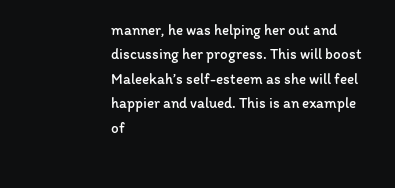manner, he was helping her out and discussing her progress. This will boost Maleekah’s self-esteem as she will feel happier and valued. This is an example of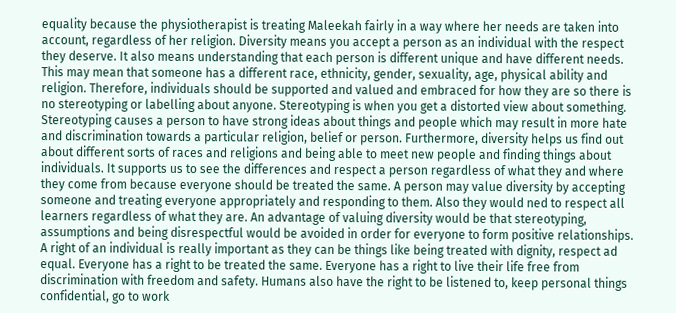equality because the physiotherapist is treating Maleekah fairly in a way where her needs are taken into account, regardless of her religion. Diversity means you accept a person as an individual with the respect they deserve. It also means understanding that each person is different unique and have different needs. This may mean that someone has a different race, ethnicity, gender, sexuality, age, physical ability and religion. Therefore, individuals should be supported and valued and embraced for how they are so there is no stereotyping or labelling about anyone. Stereotyping is when you get a distorted view about something. Stereotyping causes a person to have strong ideas about things and people which may result in more hate and discrimination towards a particular religion, belief or person. Furthermore, diversity helps us find out about different sorts of races and religions and being able to meet new people and finding things about individuals. It supports us to see the differences and respect a person regardless of what they and where they come from because everyone should be treated the same. A person may value diversity by accepting someone and treating everyone appropriately and responding to them. Also they would ned to respect all learners regardless of what they are. An advantage of valuing diversity would be that stereotyping, assumptions and being disrespectful would be avoided in order for everyone to form positive relationships. A right of an individual is really important as they can be things like being treated with dignity, respect ad equal. Everyone has a right to be treated the same. Everyone has a right to live their life free from discrimination with freedom and safety. Humans also have the right to be listened to, keep personal things confidential, go to work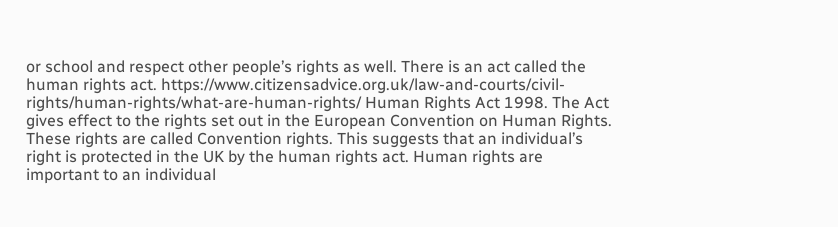or school and respect other people’s rights as well. There is an act called the human rights act. https://www.citizensadvice.org.uk/law-and-courts/civil-rights/human-rights/what-are-human-rights/ Human Rights Act 1998. The Act gives effect to the rights set out in the European Convention on Human Rights. These rights are called Convention rights. This suggests that an individual’s right is protected in the UK by the human rights act. Human rights are important to an individual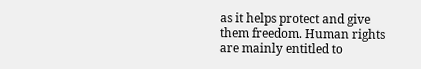as it helps protect and give them freedom. Human rights are mainly entitled to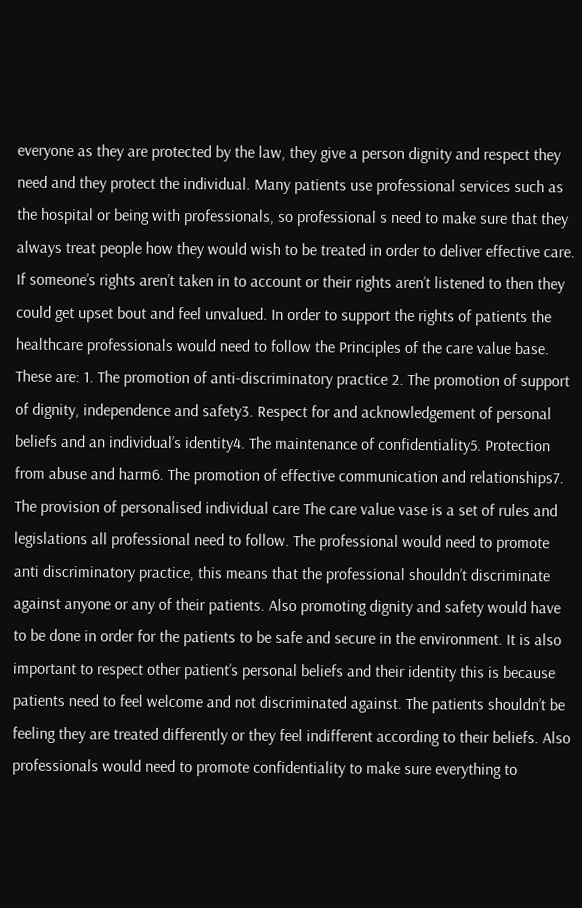everyone as they are protected by the law, they give a person dignity and respect they need and they protect the individual. Many patients use professional services such as the hospital or being with professionals, so professional s need to make sure that they always treat people how they would wish to be treated in order to deliver effective care. If someone’s rights aren’t taken in to account or their rights aren’t listened to then they could get upset bout and feel unvalued. In order to support the rights of patients the healthcare professionals would need to follow the Principles of the care value base. These are: 1. The promotion of anti-discriminatory practice 2. The promotion of support of dignity, independence and safety3. Respect for and acknowledgement of personal beliefs and an individual’s identity4. The maintenance of confidentiality5. Protection from abuse and harm6. The promotion of effective communication and relationships7. The provision of personalised individual care The care value vase is a set of rules and legislations all professional need to follow. The professional would need to promote anti discriminatory practice, this means that the professional shouldn’t discriminate against anyone or any of their patients. Also promoting dignity and safety would have to be done in order for the patients to be safe and secure in the environment. It is also important to respect other patient’s personal beliefs and their identity this is because patients need to feel welcome and not discriminated against. The patients shouldn’t be feeling they are treated differently or they feel indifferent according to their beliefs. Also professionals would need to promote confidentiality to make sure everything to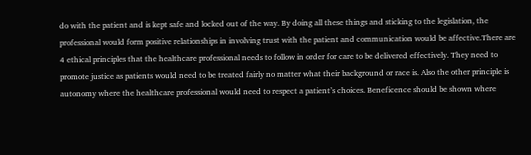do with the patient and is kept safe and locked out of the way. By doing all these things and sticking to the legislation, the professional would form positive relationships in involving trust with the patient and communication would be affective.There are 4 ethical principles that the healthcare professional needs to follow in order for care to be delivered effectively. They need to promote justice as patients would need to be treated fairly no matter what their background or race is. Also the other principle is autonomy where the healthcare professional would need to respect a patient’s choices. Beneficence should be shown where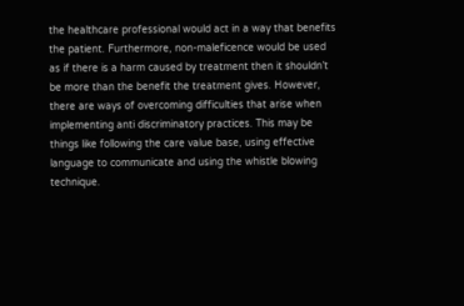the healthcare professional would act in a way that benefits the patient. Furthermore, non-maleficence would be used as if there is a harm caused by treatment then it shouldn’t be more than the benefit the treatment gives. However, there are ways of overcoming difficulties that arise when implementing anti discriminatory practices. This may be things like following the care value base, using effective language to communicate and using the whistle blowing technique.